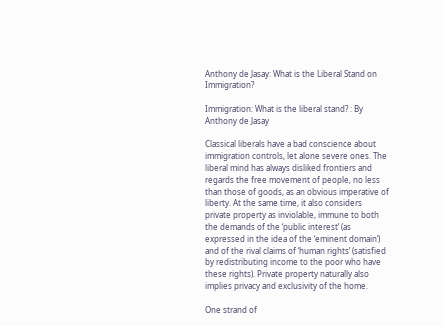Anthony de Jasay: What is the Liberal Stand on Immigration?

Immigration: What is the liberal stand? : By Anthony de Jasay

Classical liberals have a bad conscience about immigration controls, let alone severe ones. The liberal mind has always disliked frontiers and regards the free movement of people, no less than those of goods, as an obvious imperative of liberty. At the same time, it also considers private property as inviolable, immune to both the demands of the ‘public interest’ (as expressed in the idea of the ‘eminent domain’) and of the rival claims of ‘human rights’ (satisfied by redistributing income to the poor who have these rights). Private property naturally also implies privacy and exclusivity of the home.

One strand of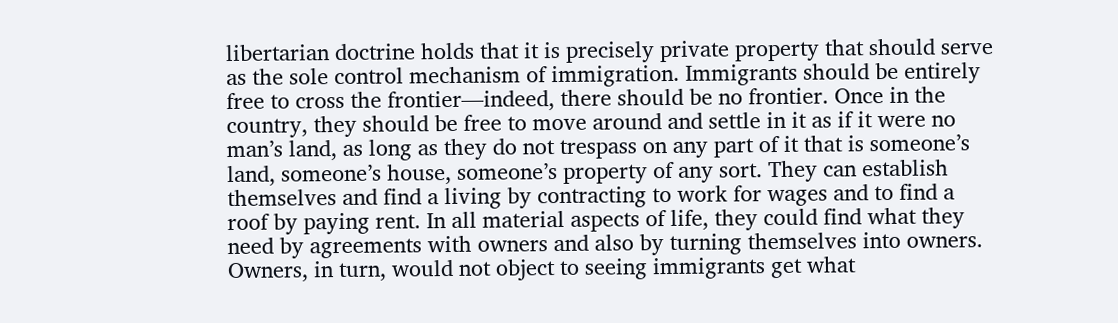libertarian doctrine holds that it is precisely private property that should serve as the sole control mechanism of immigration. Immigrants should be entirely free to cross the frontier—indeed, there should be no frontier. Once in the country, they should be free to move around and settle in it as if it were no man’s land, as long as they do not trespass on any part of it that is someone’s land, someone’s house, someone’s property of any sort. They can establish themselves and find a living by contracting to work for wages and to find a roof by paying rent. In all material aspects of life, they could find what they need by agreements with owners and also by turning themselves into owners. Owners, in turn, would not object to seeing immigrants get what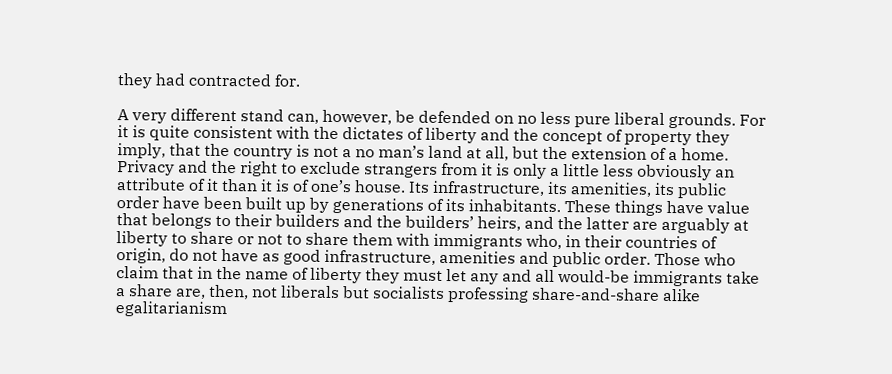they had contracted for.

A very different stand can, however, be defended on no less pure liberal grounds. For it is quite consistent with the dictates of liberty and the concept of property they imply, that the country is not a no man’s land at all, but the extension of a home. Privacy and the right to exclude strangers from it is only a little less obviously an attribute of it than it is of one’s house. Its infrastructure, its amenities, its public order have been built up by generations of its inhabitants. These things have value that belongs to their builders and the builders’ heirs, and the latter are arguably at liberty to share or not to share them with immigrants who, in their countries of origin, do not have as good infrastructure, amenities and public order. Those who claim that in the name of liberty they must let any and all would-be immigrants take a share are, then, not liberals but socialists professing share-and-share alike egalitarianism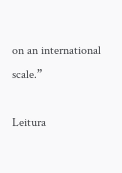on an international scale.”

Leitura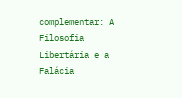complementar: A Filosofia Libertária e a Falácia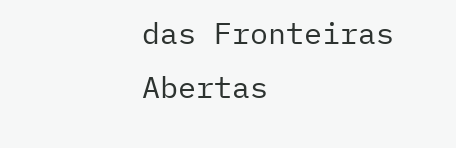das Fronteiras Abertas